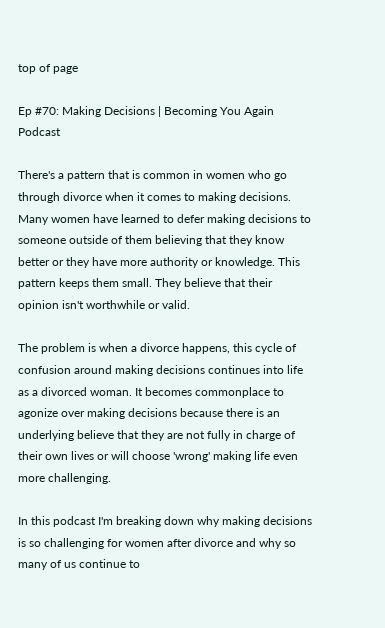top of page

Ep #70: Making Decisions | Becoming You Again Podcast

There's a pattern that is common in women who go through divorce when it comes to making decisions. Many women have learned to defer making decisions to someone outside of them believing that they know better or they have more authority or knowledge. This pattern keeps them small. They believe that their opinion isn't worthwhile or valid.

The problem is when a divorce happens, this cycle of confusion around making decisions continues into life as a divorced woman. It becomes commonplace to agonize over making decisions because there is an underlying believe that they are not fully in charge of their own lives or will choose 'wrong' making life even more challenging.

In this podcast I'm breaking down why making decisions is so challenging for women after divorce and why so many of us continue to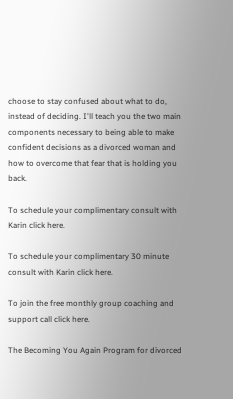choose to stay confused about what to do, instead of deciding. I'll teach you the two main components necessary to being able to make confident decisions as a divorced woman and how to overcome that fear that is holding you back.

To schedule your complimentary consult with Karin click here.

To schedule your complimentary 30 minute consult with Karin click here.

To join the free monthly group coaching and support call click here.

The Becoming You Again Program for divorced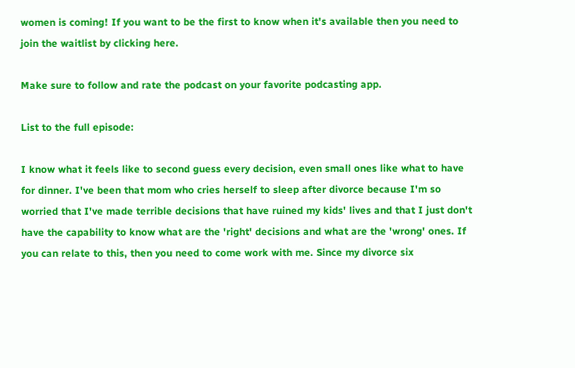women is coming! If you want to be the first to know when it's available then you need to join the waitlist by clicking here.

Make sure to follow and rate the podcast on your favorite podcasting app.

List to the full episode:

I know what it feels like to second guess every decision, even small ones like what to have for dinner. I've been that mom who cries herself to sleep after divorce because I'm so worried that I've made terrible decisions that have ruined my kids' lives and that I just don't have the capability to know what are the 'right' decisions and what are the 'wrong' ones. If you can relate to this, then you need to come work with me. Since my divorce six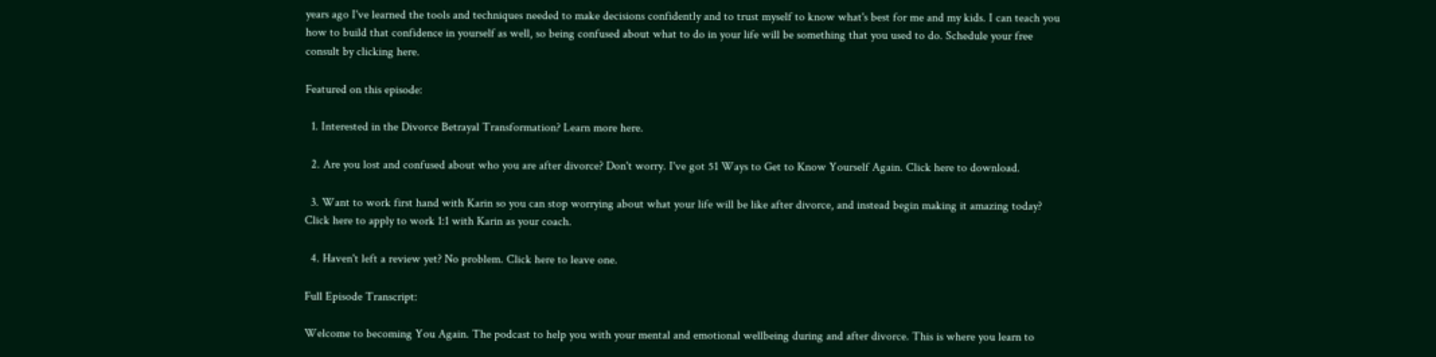years ago I've learned the tools and techniques needed to make decisions confidently and to trust myself to know what's best for me and my kids. I can teach you how to build that confidence in yourself as well, so being confused about what to do in your life will be something that you used to do. Schedule your free consult by clicking here.

Featured on this episode:

  1. Interested in the Divorce Betrayal Transformation? Learn more here.

  2. Are you lost and confused about who you are after divorce? Don't worry. I've got 51 Ways to Get to Know Yourself Again. Click here to download.

  3. Want to work first hand with Karin so you can stop worrying about what your life will be like after divorce, and instead begin making it amazing today? Click here to apply to work 1:1 with Karin as your coach.

  4. Haven't left a review yet? No problem. Click here to leave one.

Full Episode Transcript:

Welcome to becoming You Again. The podcast to help you with your mental and emotional wellbeing during and after divorce. This is where you learn to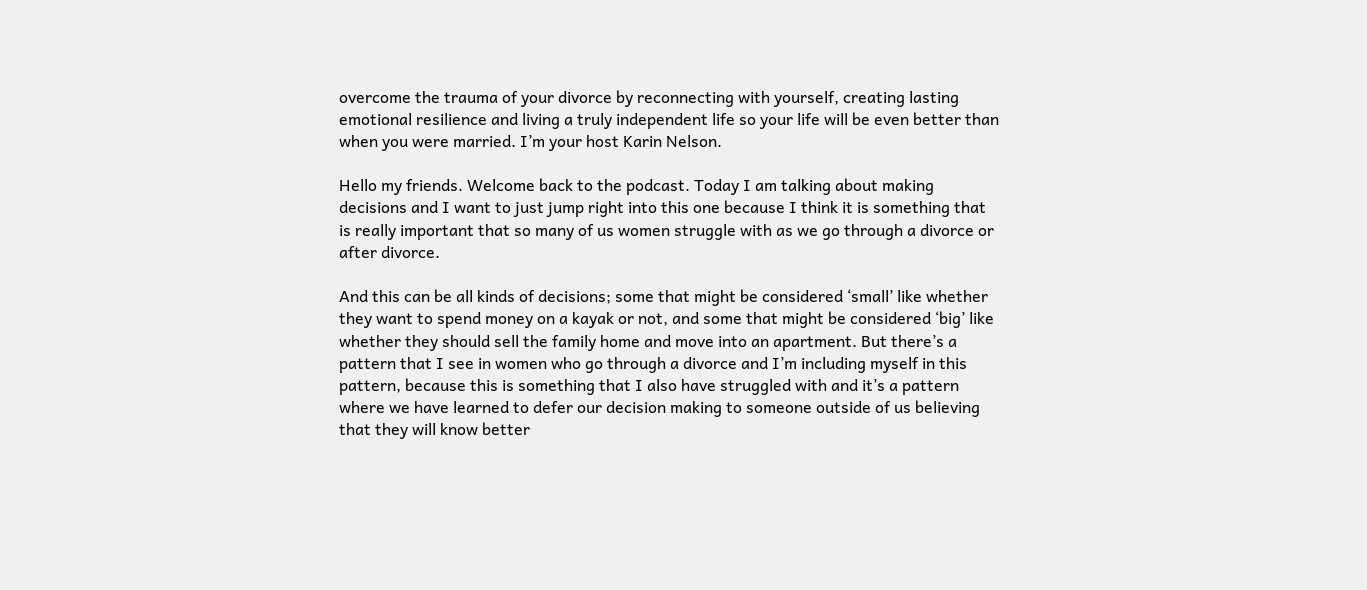overcome the trauma of your divorce by reconnecting with yourself, creating lasting emotional resilience and living a truly independent life so your life will be even better than when you were married. I’m your host Karin Nelson.

Hello my friends. Welcome back to the podcast. Today I am talking about making decisions and I want to just jump right into this one because I think it is something that is really important that so many of us women struggle with as we go through a divorce or after divorce.

And this can be all kinds of decisions; some that might be considered ‘small’ like whether they want to spend money on a kayak or not, and some that might be considered ‘big’ like whether they should sell the family home and move into an apartment. But there’s a pattern that I see in women who go through a divorce and I’m including myself in this pattern, because this is something that I also have struggled with and it’s a pattern where we have learned to defer our decision making to someone outside of us believing that they will know better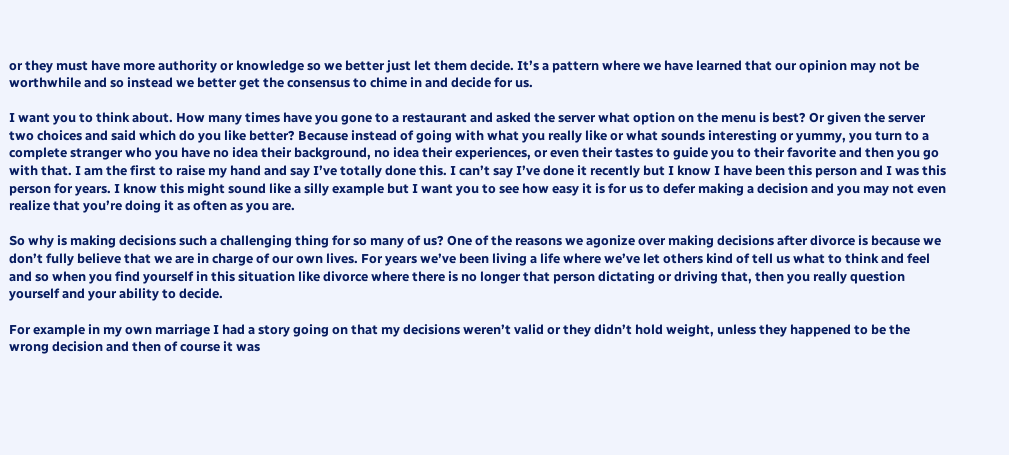or they must have more authority or knowledge so we better just let them decide. It’s a pattern where we have learned that our opinion may not be worthwhile and so instead we better get the consensus to chime in and decide for us.

I want you to think about. How many times have you gone to a restaurant and asked the server what option on the menu is best? Or given the server two choices and said which do you like better? Because instead of going with what you really like or what sounds interesting or yummy, you turn to a complete stranger who you have no idea their background, no idea their experiences, or even their tastes to guide you to their favorite and then you go with that. I am the first to raise my hand and say I’ve totally done this. I can’t say I’ve done it recently but I know I have been this person and I was this person for years. I know this might sound like a silly example but I want you to see how easy it is for us to defer making a decision and you may not even realize that you’re doing it as often as you are.

So why is making decisions such a challenging thing for so many of us? One of the reasons we agonize over making decisions after divorce is because we don’t fully believe that we are in charge of our own lives. For years we’ve been living a life where we’ve let others kind of tell us what to think and feel and so when you find yourself in this situation like divorce where there is no longer that person dictating or driving that, then you really question yourself and your ability to decide.

For example in my own marriage I had a story going on that my decisions weren’t valid or they didn’t hold weight, unless they happened to be the wrong decision and then of course it was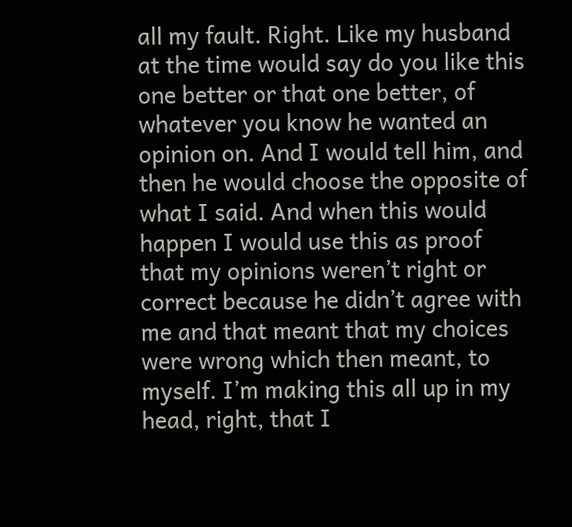all my fault. Right. Like my husband at the time would say do you like this one better or that one better, of whatever you know he wanted an opinion on. And I would tell him, and then he would choose the opposite of what I said. And when this would happen I would use this as proof that my opinions weren’t right or correct because he didn’t agree with me and that meant that my choices were wrong which then meant, to myself. I’m making this all up in my head, right, that I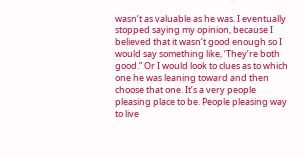wasn’t as valuable as he was. I eventually stopped saying my opinion, because I believed that it wasn’t good enough so I would say something like, ‘They’re both good.” Or I would look to clues as to which one he was leaning toward and then choose that one. It’s a very people pleasing place to be. People pleasing way to live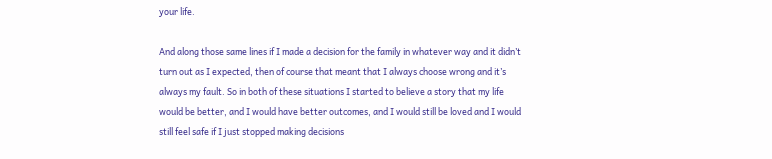your life.

And along those same lines if I made a decision for the family in whatever way and it didn’t turn out as I expected, then of course that meant that I always choose wrong and it’s always my fault. So in both of these situations I started to believe a story that my life would be better, and I would have better outcomes, and I would still be loved and I would still feel safe if I just stopped making decisions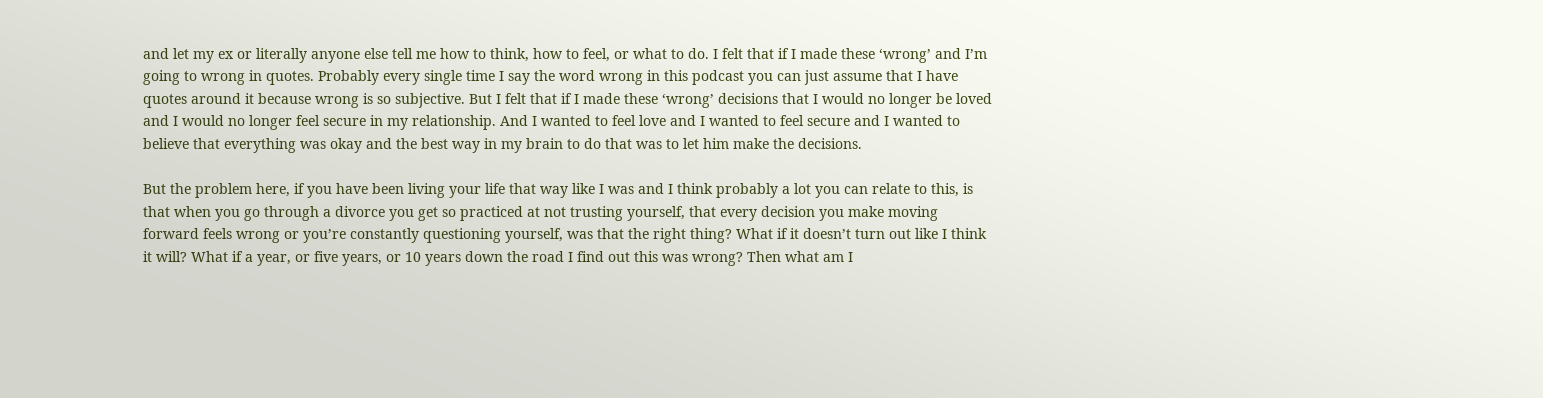and let my ex or literally anyone else tell me how to think, how to feel, or what to do. I felt that if I made these ‘wrong’ and I’m going to wrong in quotes. Probably every single time I say the word wrong in this podcast you can just assume that I have quotes around it because wrong is so subjective. But I felt that if I made these ‘wrong’ decisions that I would no longer be loved and I would no longer feel secure in my relationship. And I wanted to feel love and I wanted to feel secure and I wanted to believe that everything was okay and the best way in my brain to do that was to let him make the decisions.

But the problem here, if you have been living your life that way like I was and I think probably a lot you can relate to this, is that when you go through a divorce you get so practiced at not trusting yourself, that every decision you make moving forward feels wrong or you’re constantly questioning yourself, was that the right thing? What if it doesn’t turn out like I think it will? What if a year, or five years, or 10 years down the road I find out this was wrong? Then what am I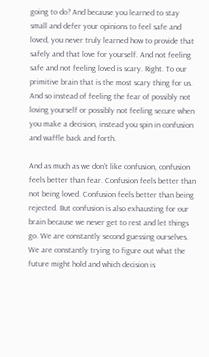going to do? And because you learned to stay small and defer your opinions to feel safe and loved, you never truly learned how to provide that safely and that love for yourself. And not feeling safe and not feeling loved is scary. Right. To our primitive brain that is the most scary thing for us. And so instead of feeling the fear of possibly not loving yourself or possibly not feeling secure when you make a decision, instead you spin in confusion and waffle back and forth.

And as much as we don’t like confusion, confusion feels better than fear. Confusion feels better than not being loved. Confusion feels better than being rejected. But confusion is also exhausting for our brain because we never get to rest and let things go. We are constantly second guessing ourselves. We are constantly trying to figure out what the future might hold and which decision is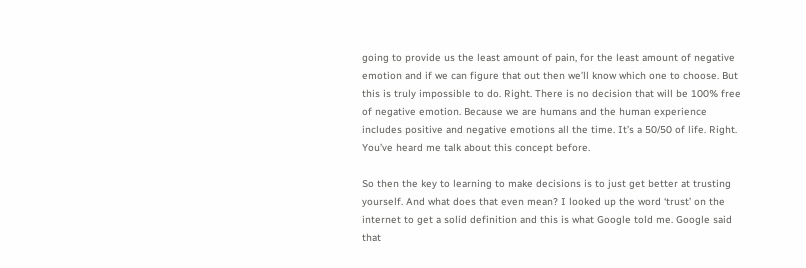going to provide us the least amount of pain, for the least amount of negative emotion and if we can figure that out then we’ll know which one to choose. But this is truly impossible to do. Right. There is no decision that will be 100% free of negative emotion. Because we are humans and the human experience includes positive and negative emotions all the time. It’s a 50/50 of life. Right. You’ve heard me talk about this concept before.

So then the key to learning to make decisions is to just get better at trusting yourself. And what does that even mean? I looked up the word ‘trust’ on the internet to get a solid definition and this is what Google told me. Google said that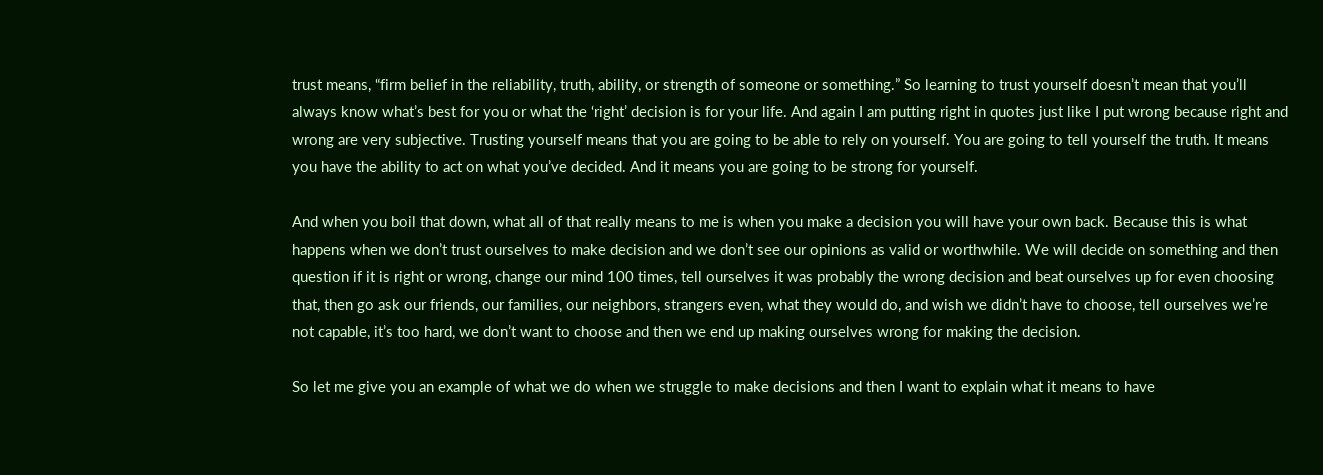trust means, “firm belief in the reliability, truth, ability, or strength of someone or something.” So learning to trust yourself doesn’t mean that you’ll always know what’s best for you or what the ‘right’ decision is for your life. And again I am putting right in quotes just like I put wrong because right and wrong are very subjective. Trusting yourself means that you are going to be able to rely on yourself. You are going to tell yourself the truth. It means you have the ability to act on what you’ve decided. And it means you are going to be strong for yourself.

And when you boil that down, what all of that really means to me is when you make a decision you will have your own back. Because this is what happens when we don’t trust ourselves to make decision and we don’t see our opinions as valid or worthwhile. We will decide on something and then question if it is right or wrong, change our mind 100 times, tell ourselves it was probably the wrong decision and beat ourselves up for even choosing that, then go ask our friends, our families, our neighbors, strangers even, what they would do, and wish we didn’t have to choose, tell ourselves we’re not capable, it’s too hard, we don’t want to choose and then we end up making ourselves wrong for making the decision.

So let me give you an example of what we do when we struggle to make decisions and then I want to explain what it means to have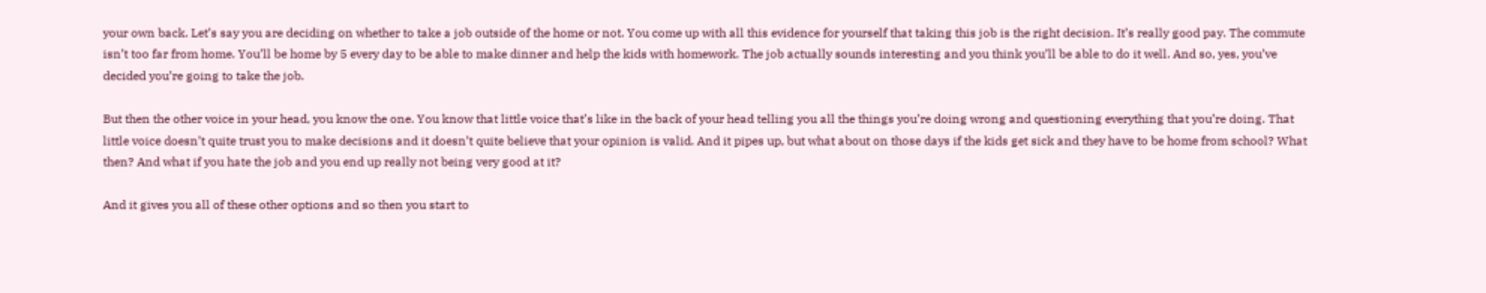your own back. Let’s say you are deciding on whether to take a job outside of the home or not. You come up with all this evidence for yourself that taking this job is the right decision. It’s really good pay. The commute isn’t too far from home. You’ll be home by 5 every day to be able to make dinner and help the kids with homework. The job actually sounds interesting and you think you’ll be able to do it well. And so, yes, you’ve decided you’re going to take the job.

But then the other voice in your head, you know the one. You know that little voice that’s like in the back of your head telling you all the things you’re doing wrong and questioning everything that you’re doing. That little voice doesn’t quite trust you to make decisions and it doesn’t quite believe that your opinion is valid. And it pipes up, but what about on those days if the kids get sick and they have to be home from school? What then? And what if you hate the job and you end up really not being very good at it?

And it gives you all of these other options and so then you start to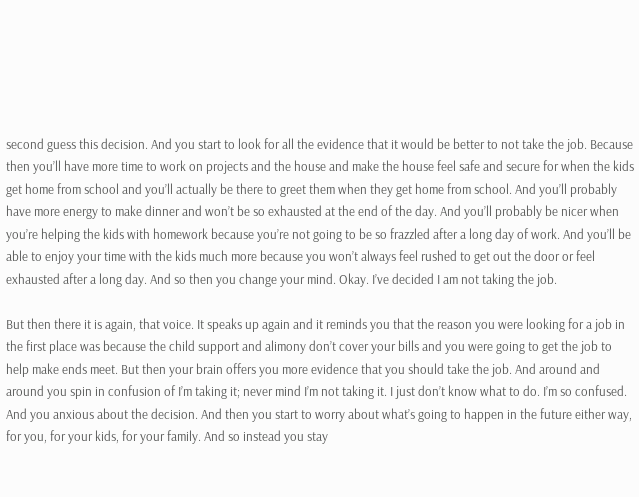second guess this decision. And you start to look for all the evidence that it would be better to not take the job. Because then you’ll have more time to work on projects and the house and make the house feel safe and secure for when the kids get home from school and you’ll actually be there to greet them when they get home from school. And you’ll probably have more energy to make dinner and won’t be so exhausted at the end of the day. And you’ll probably be nicer when you’re helping the kids with homework because you’re not going to be so frazzled after a long day of work. And you’ll be able to enjoy your time with the kids much more because you won’t always feel rushed to get out the door or feel exhausted after a long day. And so then you change your mind. Okay. I’ve decided I am not taking the job.

But then there it is again, that voice. It speaks up again and it reminds you that the reason you were looking for a job in the first place was because the child support and alimony don’t cover your bills and you were going to get the job to help make ends meet. But then your brain offers you more evidence that you should take the job. And around and around you spin in confusion of I’m taking it; never mind I’m not taking it. I just don’t know what to do. I’m so confused. And you anxious about the decision. And then you start to worry about what’s going to happen in the future either way, for you, for your kids, for your family. And so instead you stay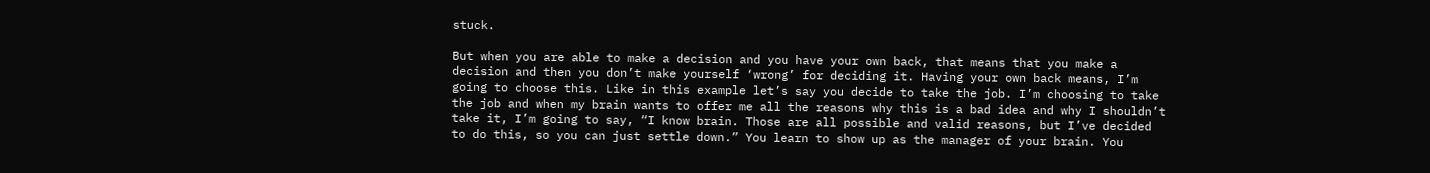stuck.

But when you are able to make a decision and you have your own back, that means that you make a decision and then you don’t make yourself ‘wrong’ for deciding it. Having your own back means, I’m going to choose this. Like in this example let’s say you decide to take the job. I’m choosing to take the job and when my brain wants to offer me all the reasons why this is a bad idea and why I shouldn’t take it, I’m going to say, “I know brain. Those are all possible and valid reasons, but I’ve decided to do this, so you can just settle down.” You learn to show up as the manager of your brain. You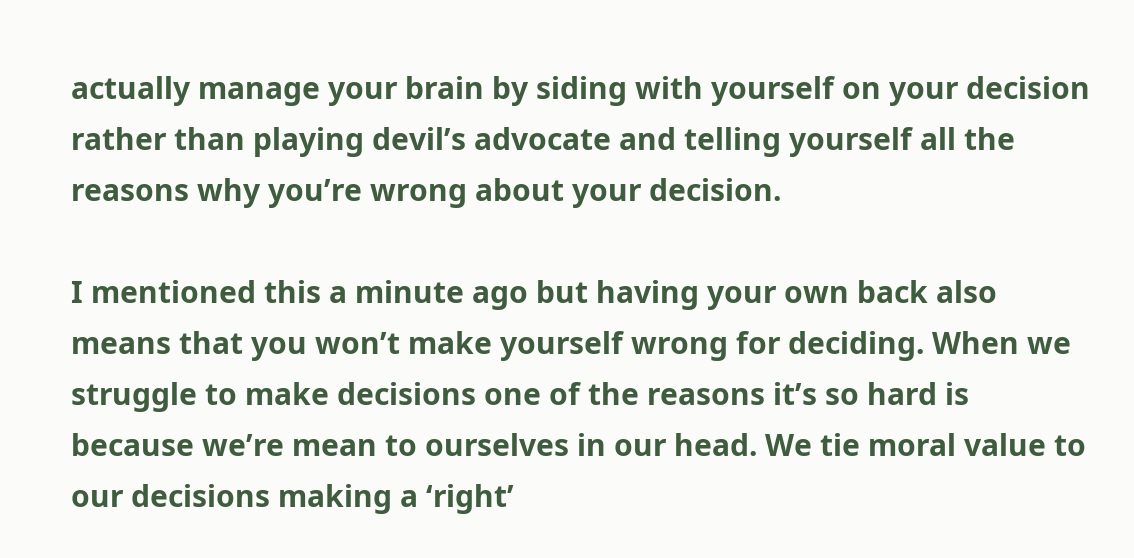actually manage your brain by siding with yourself on your decision rather than playing devil’s advocate and telling yourself all the reasons why you’re wrong about your decision.

I mentioned this a minute ago but having your own back also means that you won’t make yourself wrong for deciding. When we struggle to make decisions one of the reasons it’s so hard is because we’re mean to ourselves in our head. We tie moral value to our decisions making a ‘right’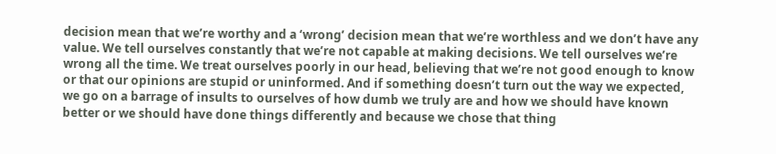decision mean that we’re worthy and a ‘wrong’ decision mean that we’re worthless and we don’t have any value. We tell ourselves constantly that we’re not capable at making decisions. We tell ourselves we’re wrong all the time. We treat ourselves poorly in our head, believing that we’re not good enough to know or that our opinions are stupid or uninformed. And if something doesn’t turn out the way we expected, we go on a barrage of insults to ourselves of how dumb we truly are and how we should have known better or we should have done things differently and because we chose that thing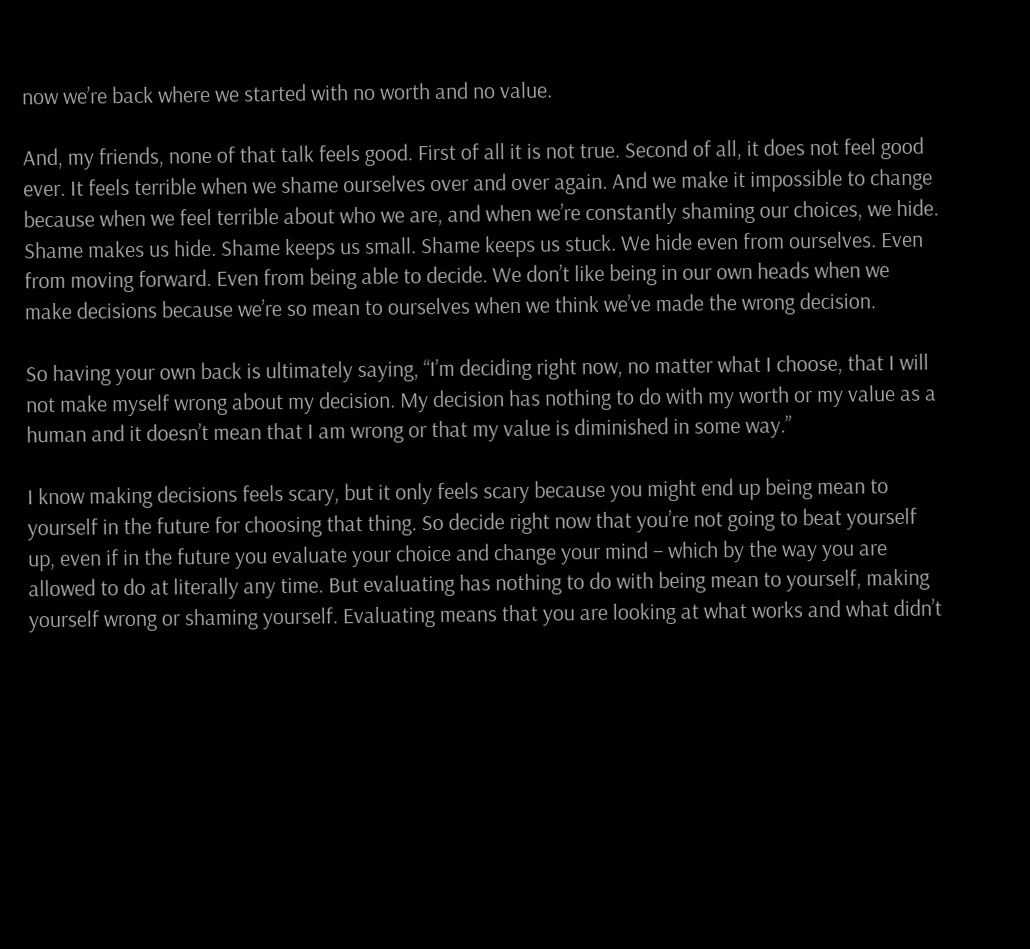now we’re back where we started with no worth and no value.

And, my friends, none of that talk feels good. First of all it is not true. Second of all, it does not feel good ever. It feels terrible when we shame ourselves over and over again. And we make it impossible to change because when we feel terrible about who we are, and when we’re constantly shaming our choices, we hide. Shame makes us hide. Shame keeps us small. Shame keeps us stuck. We hide even from ourselves. Even from moving forward. Even from being able to decide. We don’t like being in our own heads when we make decisions because we’re so mean to ourselves when we think we’ve made the wrong decision.

So having your own back is ultimately saying, “I’m deciding right now, no matter what I choose, that I will not make myself wrong about my decision. My decision has nothing to do with my worth or my value as a human and it doesn’t mean that I am wrong or that my value is diminished in some way.”

I know making decisions feels scary, but it only feels scary because you might end up being mean to yourself in the future for choosing that thing. So decide right now that you’re not going to beat yourself up, even if in the future you evaluate your choice and change your mind – which by the way you are allowed to do at literally any time. But evaluating has nothing to do with being mean to yourself, making yourself wrong or shaming yourself. Evaluating means that you are looking at what works and what didn’t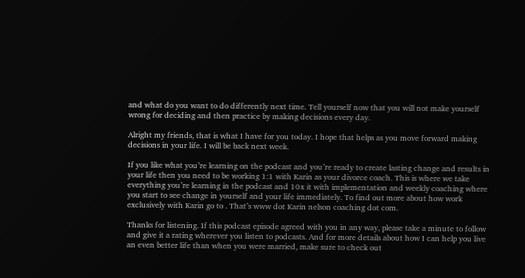and what do you want to do differently next time. Tell yourself now that you will not make yourself wrong for deciding and then practice by making decisions every day.

Alright my friends, that is what I have for you today. I hope that helps as you move forward making decisions in your life. I will be back next week.

If you like what you’re learning on the podcast and you’re ready to create lasting change and results in your life then you need to be working 1:1 with Karin as your divorce coach. This is where we take everything you’re learning in the podcast and 10x it with implementation and weekly coaching where you start to see change in yourself and your life immediately. To find out more about how work exclusively with Karin go to . That’s www dot Karin nelson coaching dot com.

Thanks for listening. If this podcast episode agreed with you in any way, please take a minute to follow and give it a rating wherever you listen to podcasts. And for more details about how I can help you live an even better life than when you were married, make sure to check out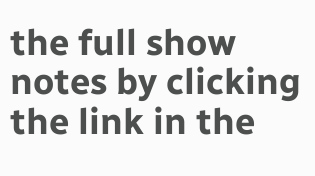the full show notes by clicking the link in the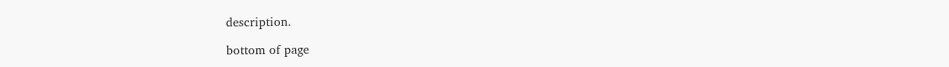description.

bottom of page